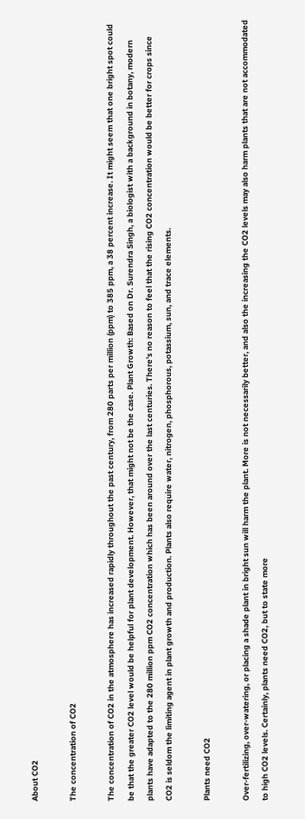About CO2

The concentration of CO2

The concentration of CO2 in the atmosphere has increased rapidly throughout the past century, from 280 parts per million (ppm) to 385 ppm, a 38 percent increase. It might seem that one bright spot could be that the greater CO2 level would be helpful for plant development. However, that might not be the case. Plant Growth: Based on Dr. Surendra Singh, a biologist with a background in botany, modern plants have adapted to the 280 million ppm CO2 concentration which has been around over the last centuries. There's no reason to feel that the rising CO2 concentration would be better for crops since CO2 is seldom the limiting agent in plant growth and production. Plants also require water, nitrogen, phosphorous, potassium, sun, and trace elements.

Plants need CO2

Over-fertilizing, over-watering, or placing a shade plant in bright sun will harm the plant. More is not necessarily better, and also the increasing the CO2 levels may also harm plants that are not accommodated to high CO2 levels. Certainly, plants need CO2, but to state more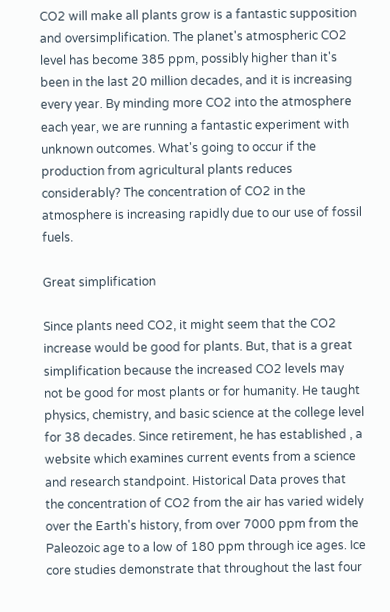CO2 will make all plants grow is a fantastic supposition and oversimplification. The planet's atmospheric CO2 level has become 385 ppm, possibly higher than it's been in the last 20 million decades, and it is increasing every year. By minding more CO2 into the atmosphere each year, we are running a fantastic experiment with unknown outcomes. What's going to occur if the production from agricultural plants reduces considerably? The concentration of CO2 in the atmosphere is increasing rapidly due to our use of fossil fuels.

Great simplification

Since plants need CO2, it might seem that the CO2 increase would be good for plants. But, that is a great simplification because the increased CO2 levels may not be good for most plants or for humanity. He taught physics, chemistry, and basic science at the college level for 38 decades. Since retirement, he has established , a website which examines current events from a science and research standpoint. Historical Data proves that the concentration of CO2 from the air has varied widely over the Earth's history, from over 7000 ppm from the Paleozoic age to a low of 180 ppm through ice ages. Ice core studies demonstrate that throughout the last four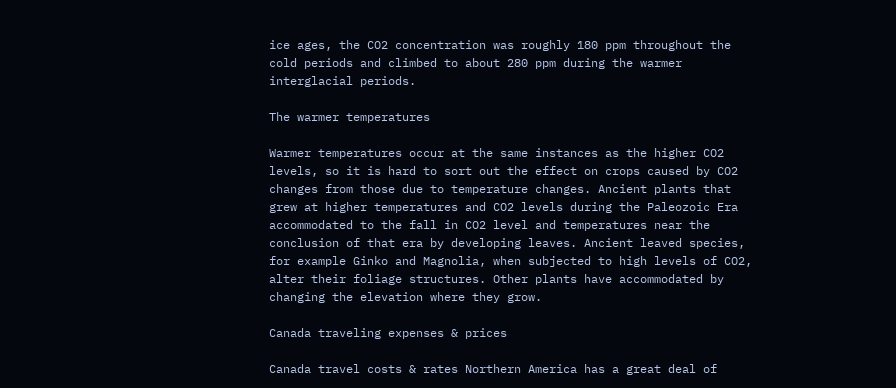ice ages, the CO2 concentration was roughly 180 ppm throughout the cold periods and climbed to about 280 ppm during the warmer interglacial periods.

The warmer temperatures

Warmer temperatures occur at the same instances as the higher CO2 levels, so it is hard to sort out the effect on crops caused by CO2 changes from those due to temperature changes. Ancient plants that grew at higher temperatures and CO2 levels during the Paleozoic Era accommodated to the fall in CO2 level and temperatures near the conclusion of that era by developing leaves. Ancient leaved species, for example Ginko and Magnolia, when subjected to high levels of CO2, alter their foliage structures. Other plants have accommodated by changing the elevation where they grow.

Canada traveling expenses & prices

Canada travel costs & rates Northern America has a great deal of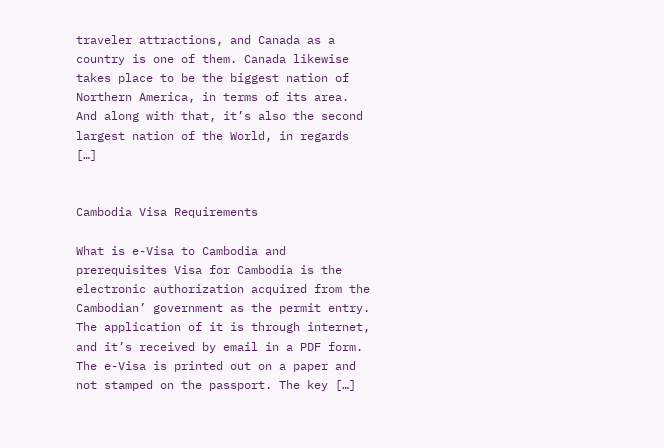traveler attractions, and Canada as a country is one of them. Canada likewise takes place to be the biggest nation of Northern America, in terms of its area. And along with that, it’s also the second largest nation of the World, in regards […]


Cambodia Visa Requirements

What is e-Visa to Cambodia and prerequisites Visa for Cambodia is the electronic authorization acquired from the Cambodian’ government as the permit entry. The application of it is through internet, and it’s received by email in a PDF form. The e-Visa is printed out on a paper and not stamped on the passport. The key […]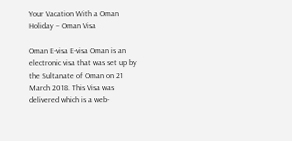Your Vacation With a Oman Holiday – Oman Visa

Oman E-visa E-visa Oman is an electronic visa that was set up by the Sultanate of Oman on 21 March 2018. This Visa was delivered which is a web-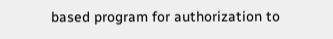based program for authorization to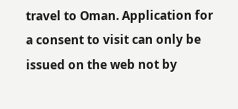travel to Oman. Application for a consent to visit can only be issued on the web not by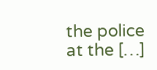the police at the […]